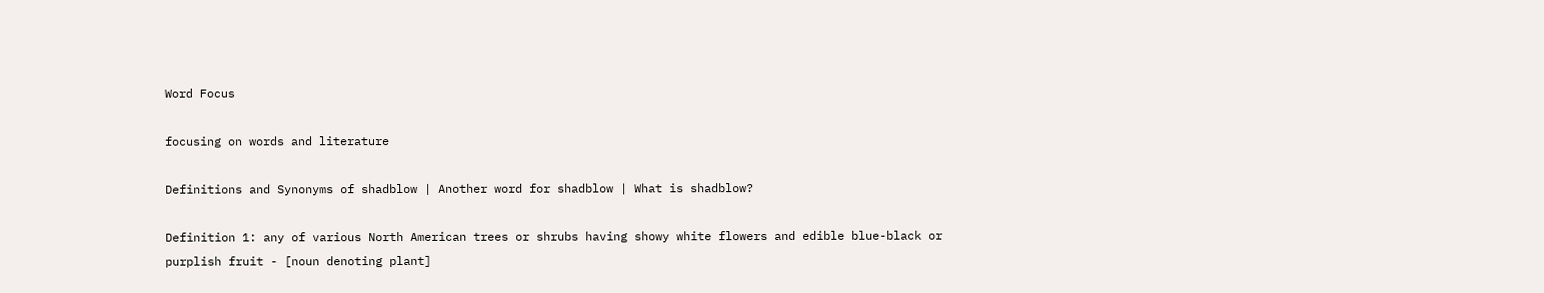Word Focus

focusing on words and literature

Definitions and Synonyms of shadblow | Another word for shadblow | What is shadblow?

Definition 1: any of various North American trees or shrubs having showy white flowers and edible blue-black or purplish fruit - [noun denoting plant]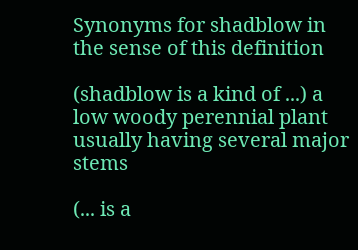Synonyms for shadblow in the sense of this definition

(shadblow is a kind of ...) a low woody perennial plant usually having several major stems

(... is a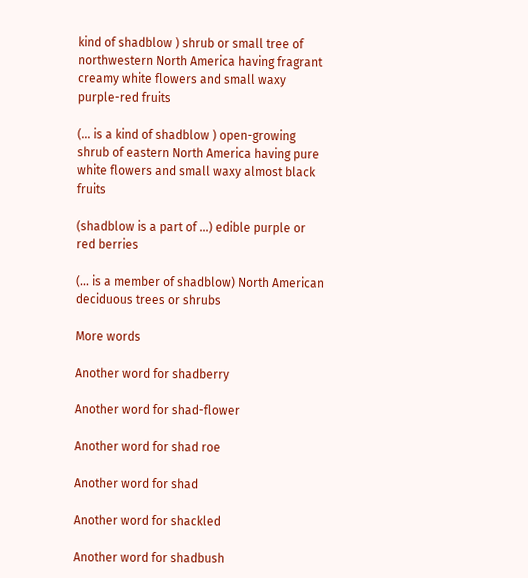kind of shadblow ) shrub or small tree of northwestern North America having fragrant creamy white flowers and small waxy purple-red fruits

(... is a kind of shadblow ) open-growing shrub of eastern North America having pure white flowers and small waxy almost black fruits

(shadblow is a part of ...) edible purple or red berries

(... is a member of shadblow) North American deciduous trees or shrubs

More words

Another word for shadberry

Another word for shad-flower

Another word for shad roe

Another word for shad

Another word for shackled

Another word for shadbush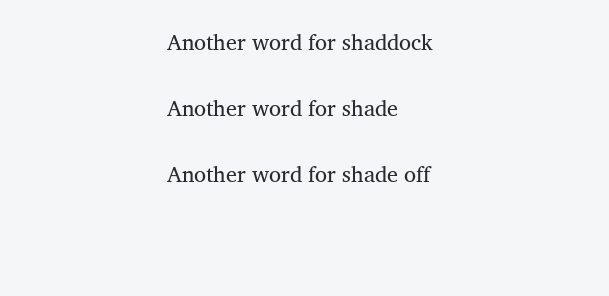Another word for shaddock

Another word for shade

Another word for shade off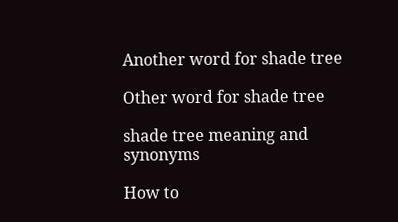Another word for shade tree

Other word for shade tree

shade tree meaning and synonyms

How to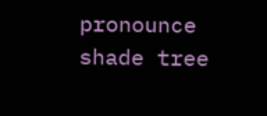pronounce shade tree